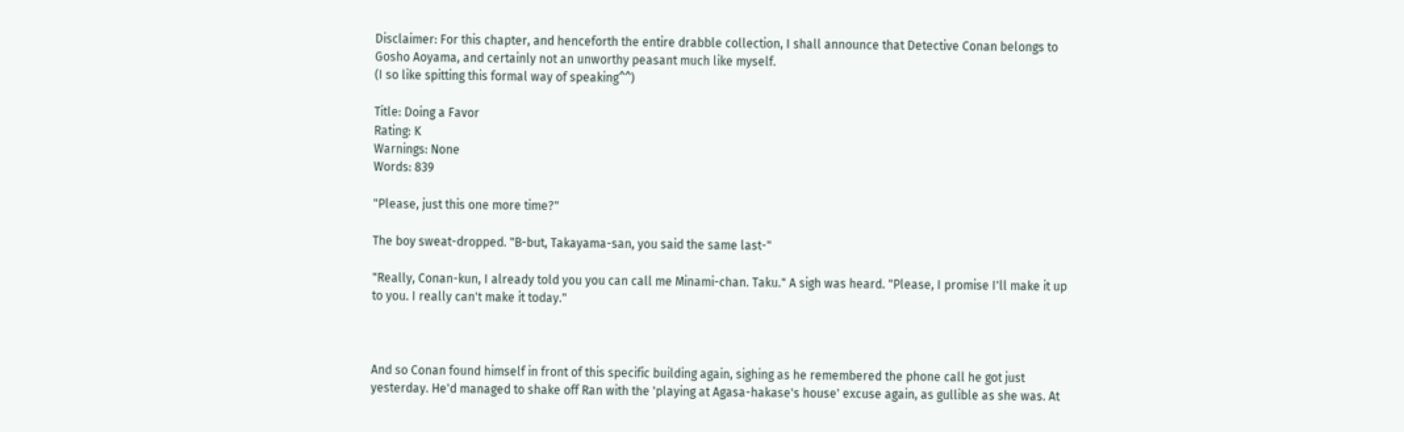Disclaimer: For this chapter, and henceforth the entire drabble collection, I shall announce that Detective Conan belongs to Gosho Aoyama, and certainly not an unworthy peasant much like myself.
(I so like spitting this formal way of speaking^^)

Title: Doing a Favor
Rating: K
Warnings: None
Words: 839

"Please, just this one more time?"

The boy sweat-dropped. "B-but, Takayama-san, you said the same last-"

"Really, Conan-kun, I already told you you can call me Minami-chan. Taku." A sigh was heard. "Please, I promise I'll make it up to you. I really can't make it today."



And so Conan found himself in front of this specific building again, sighing as he remembered the phone call he got just yesterday. He'd managed to shake off Ran with the 'playing at Agasa-hakase's house' excuse again, as gullible as she was. At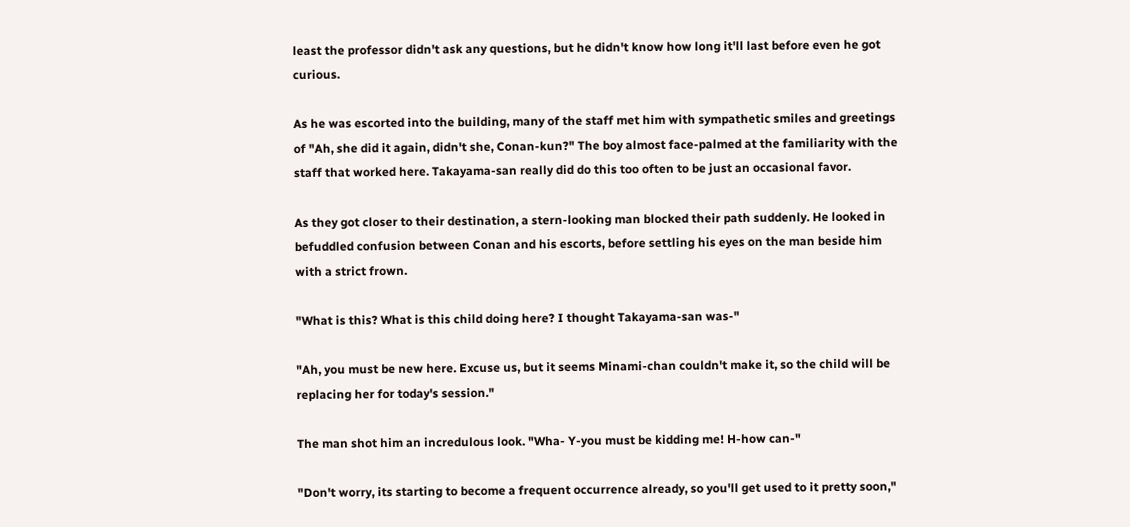least the professor didn't ask any questions, but he didn't know how long it'll last before even he got curious.

As he was escorted into the building, many of the staff met him with sympathetic smiles and greetings of "Ah, she did it again, didn't she, Conan-kun?" The boy almost face-palmed at the familiarity with the staff that worked here. Takayama-san really did do this too often to be just an occasional favor.

As they got closer to their destination, a stern-looking man blocked their path suddenly. He looked in befuddled confusion between Conan and his escorts, before settling his eyes on the man beside him with a strict frown.

"What is this? What is this child doing here? I thought Takayama-san was-"

"Ah, you must be new here. Excuse us, but it seems Minami-chan couldn't make it, so the child will be replacing her for today's session."

The man shot him an incredulous look. "Wha- Y-you must be kidding me! H-how can-"

"Don't worry, its starting to become a frequent occurrence already, so you'll get used to it pretty soon,"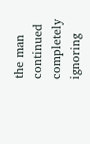the man continued completely ignoring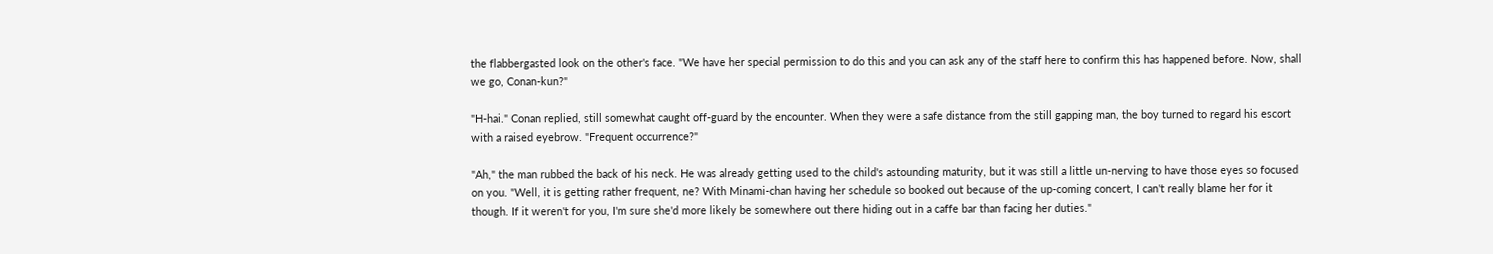the flabbergasted look on the other's face. "We have her special permission to do this and you can ask any of the staff here to confirm this has happened before. Now, shall we go, Conan-kun?"

"H-hai." Conan replied, still somewhat caught off-guard by the encounter. When they were a safe distance from the still gapping man, the boy turned to regard his escort with a raised eyebrow. "Frequent occurrence?"

"Ah," the man rubbed the back of his neck. He was already getting used to the child's astounding maturity, but it was still a little un-nerving to have those eyes so focused on you. "Well, it is getting rather frequent, ne? With Minami-chan having her schedule so booked out because of the up-coming concert, I can't really blame her for it though. If it weren't for you, I'm sure she'd more likely be somewhere out there hiding out in a caffe bar than facing her duties."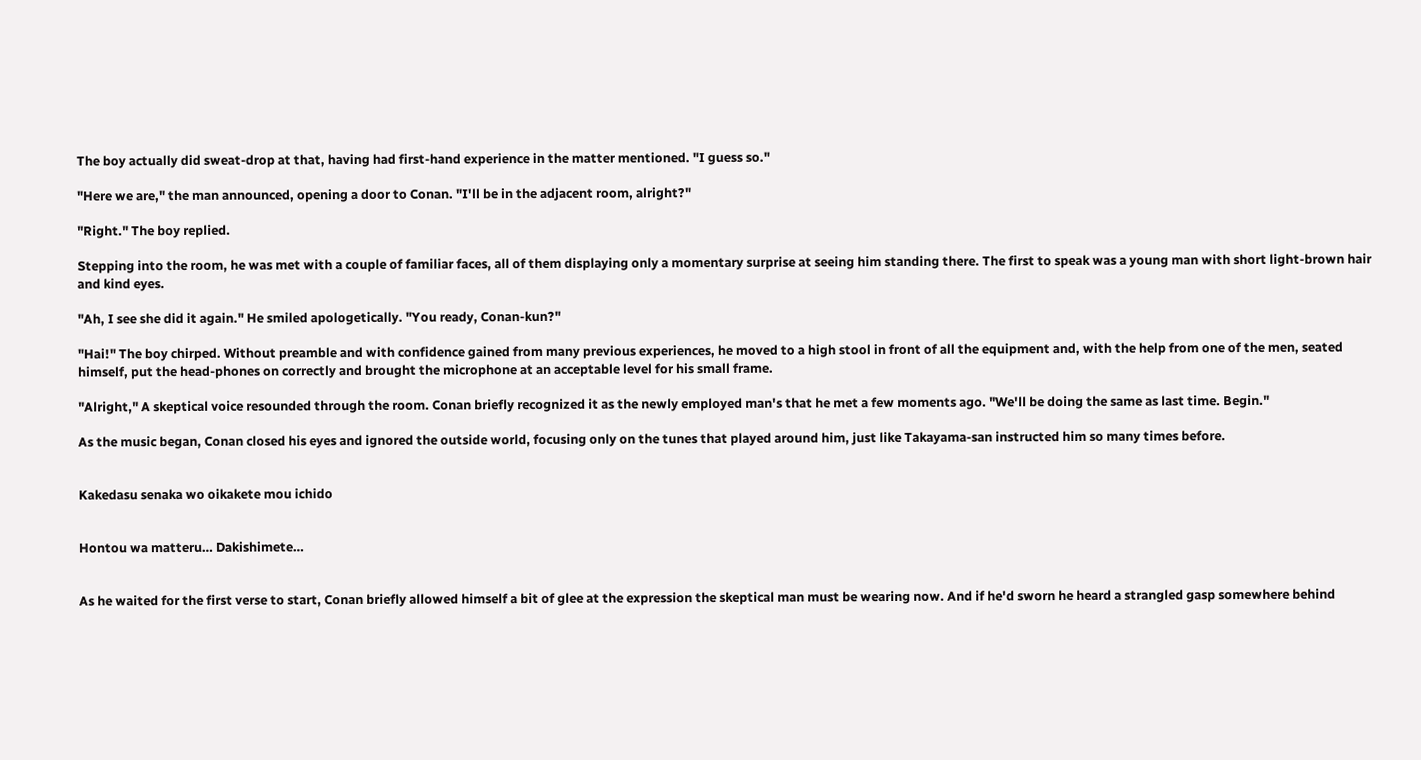The boy actually did sweat-drop at that, having had first-hand experience in the matter mentioned. "I guess so."

"Here we are," the man announced, opening a door to Conan. "I'll be in the adjacent room, alright?"

"Right." The boy replied.

Stepping into the room, he was met with a couple of familiar faces, all of them displaying only a momentary surprise at seeing him standing there. The first to speak was a young man with short light-brown hair and kind eyes.

"Ah, I see she did it again." He smiled apologetically. "You ready, Conan-kun?"

"Hai!" The boy chirped. Without preamble and with confidence gained from many previous experiences, he moved to a high stool in front of all the equipment and, with the help from one of the men, seated himself, put the head-phones on correctly and brought the microphone at an acceptable level for his small frame.

"Alright," A skeptical voice resounded through the room. Conan briefly recognized it as the newly employed man's that he met a few moments ago. "We'll be doing the same as last time. Begin."

As the music began, Conan closed his eyes and ignored the outside world, focusing only on the tunes that played around him, just like Takayama-san instructed him so many times before.


Kakedasu senaka wo oikakete mou ichido


Hontou wa matteru… Dakishimete…


As he waited for the first verse to start, Conan briefly allowed himself a bit of glee at the expression the skeptical man must be wearing now. And if he'd sworn he heard a strangled gasp somewhere behind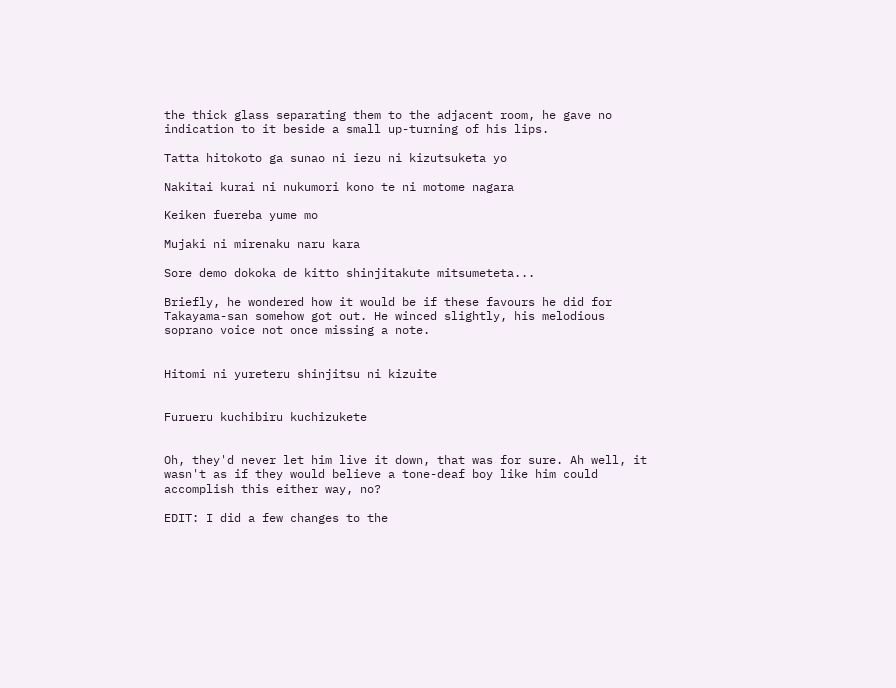the thick glass separating them to the adjacent room, he gave no indication to it beside a small up-turning of his lips.

Tatta hitokoto ga sunao ni iezu ni kizutsuketa yo

Nakitai kurai ni nukumori kono te ni motome nagara

Keiken fuereba yume mo

Mujaki ni mirenaku naru kara

Sore demo dokoka de kitto shinjitakute mitsumeteta...

Briefly, he wondered how it would be if these favours he did for Takayama-san somehow got out. He winced slightly, his melodious soprano voice not once missing a note.


Hitomi ni yureteru shinjitsu ni kizuite


Furueru kuchibiru kuchizukete


Oh, they'd never let him live it down, that was for sure. Ah well, it wasn't as if they would believe a tone-deaf boy like him could accomplish this either way, no?

EDIT: I did a few changes to the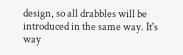design, so all drabbles will be introduced in the same way. It's way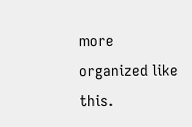more organized like this.